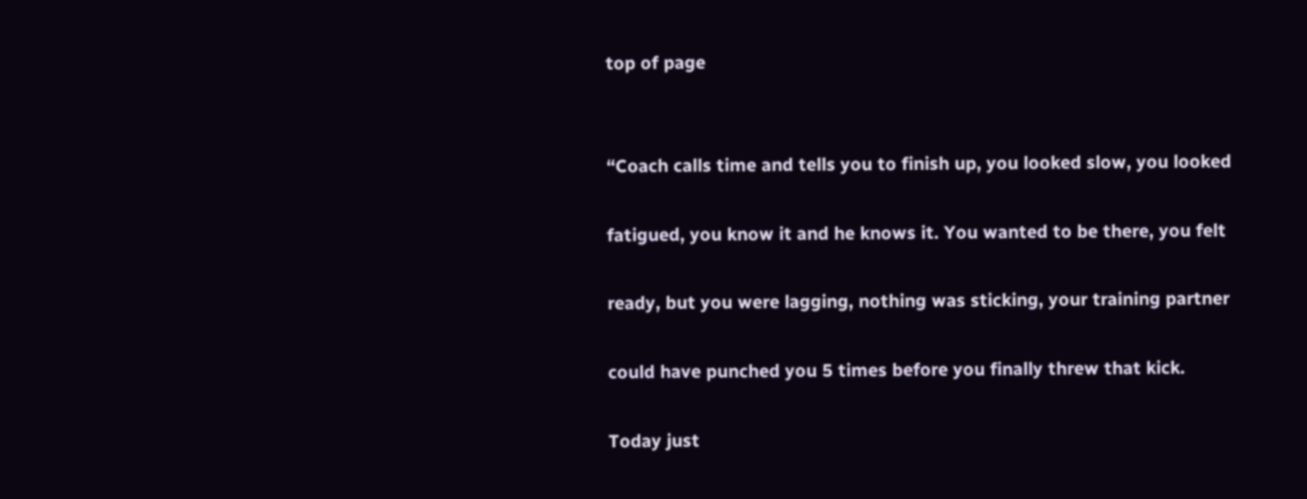top of page


“Coach calls time and tells you to finish up, you looked slow, you looked

fatigued, you know it and he knows it. You wanted to be there, you felt

ready, but you were lagging, nothing was sticking, your training partner

could have punched you 5 times before you finally threw that kick.

Today just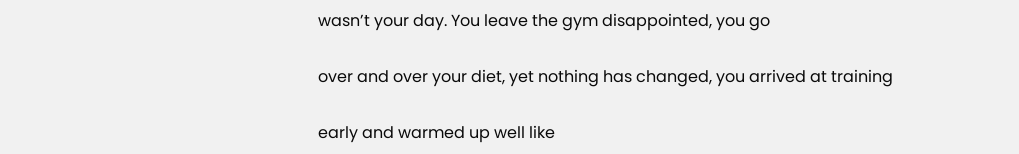wasn’t your day. You leave the gym disappointed, you go

over and over your diet, yet nothing has changed, you arrived at training

early and warmed up well like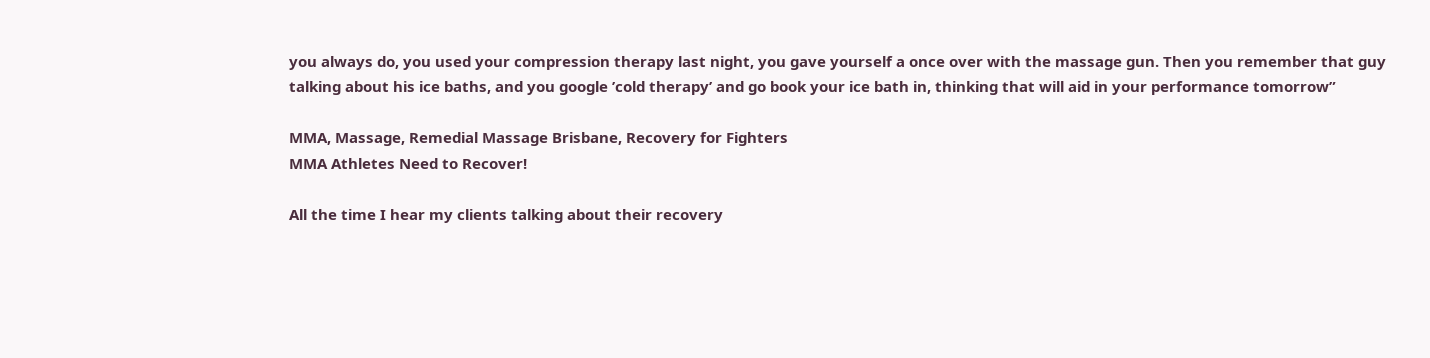you always do, you used your compression therapy last night, you gave yourself a once over with the massage gun. Then you remember that guy talking about his ice baths, and you google ’cold therapy’ and go book your ice bath in, thinking that will aid in your performance tomorrow”

MMA, Massage, Remedial Massage Brisbane, Recovery for Fighters
MMA Athletes Need to Recover!

All the time I hear my clients talking about their recovery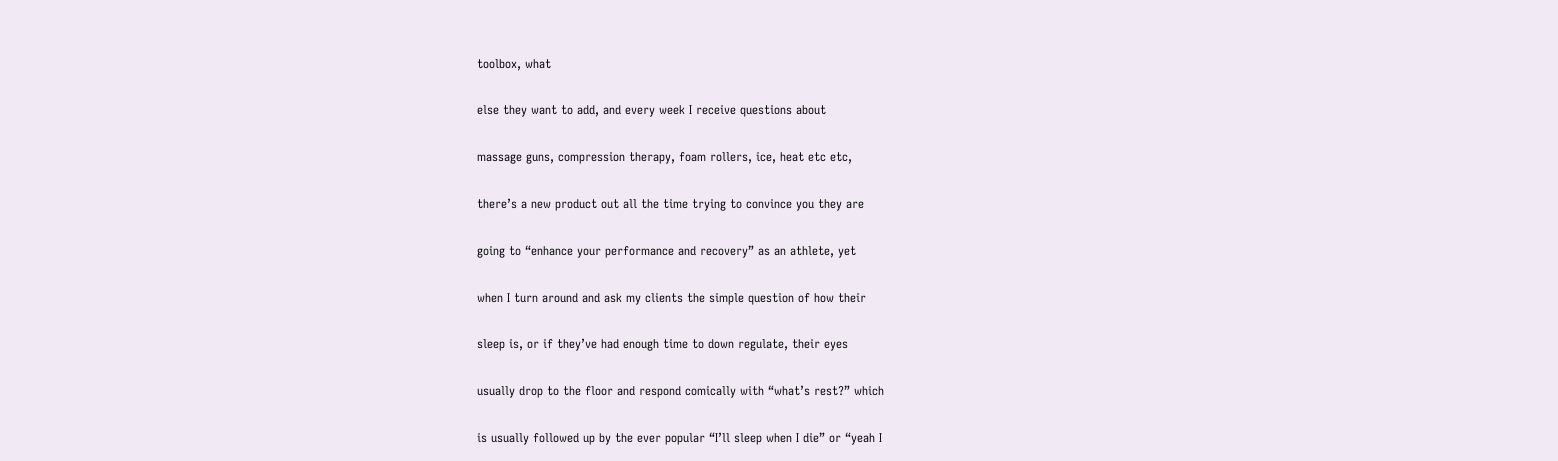toolbox, what

else they want to add, and every week I receive questions about

massage guns, compression therapy, foam rollers, ice, heat etc etc,

there’s a new product out all the time trying to convince you they are

going to “enhance your performance and recovery” as an athlete, yet

when I turn around and ask my clients the simple question of how their

sleep is, or if they’ve had enough time to down regulate, their eyes

usually drop to the floor and respond comically with “what’s rest?” which

is usually followed up by the ever popular “I’ll sleep when I die” or “yeah I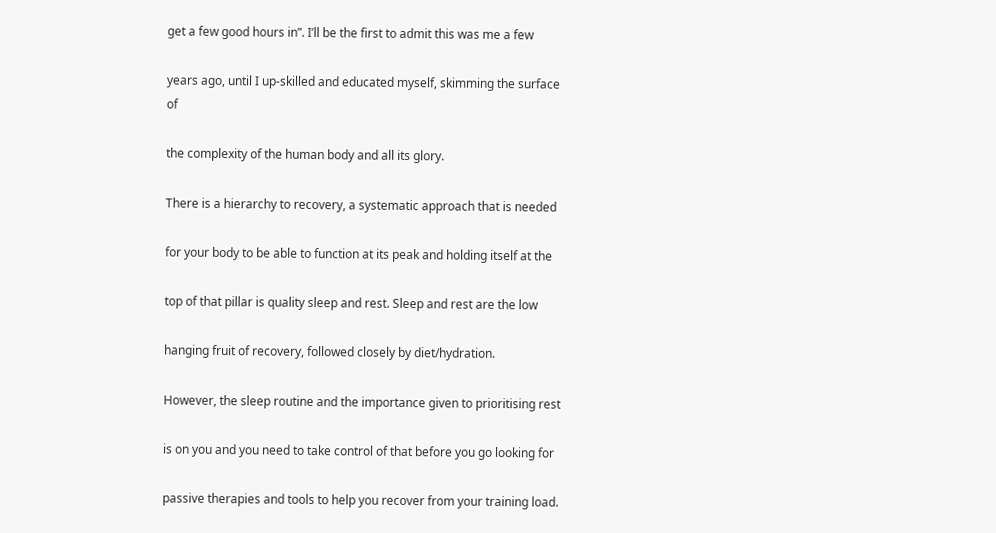get a few good hours in”. I’ll be the first to admit this was me a few

years ago, until I up-skilled and educated myself, skimming the surface of

the complexity of the human body and all its glory.

There is a hierarchy to recovery, a systematic approach that is needed

for your body to be able to function at its peak and holding itself at the

top of that pillar is quality sleep and rest. Sleep and rest are the low

hanging fruit of recovery, followed closely by diet/hydration.

However, the sleep routine and the importance given to prioritising rest

is on you and you need to take control of that before you go looking for

passive therapies and tools to help you recover from your training load.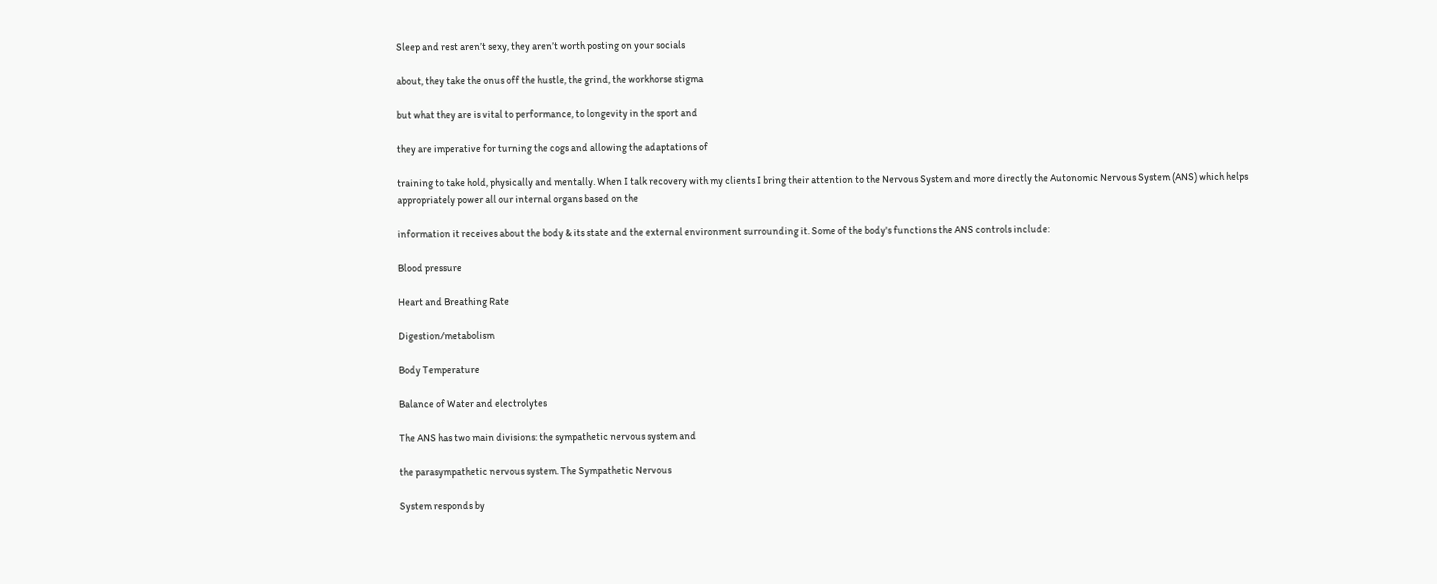Sleep and rest aren’t sexy, they aren’t worth posting on your socials

about, they take the onus off the hustle, the grind, the workhorse stigma

but what they are is vital to performance, to longevity in the sport and

they are imperative for turning the cogs and allowing the adaptations of

training to take hold, physically and mentally. When I talk recovery with my clients I bring their attention to the Nervous System and more directly the Autonomic Nervous System (ANS) which helps appropriately power all our internal organs based on the

information it receives about the body & its state and the external environment surrounding it. Some of the body's functions the ANS controls include:

Blood pressure

Heart and Breathing Rate

Digestion/metabolism

Body Temperature

Balance of Water and electrolytes

The ANS has two main divisions: the sympathetic nervous system and

the parasympathetic nervous system. The Sympathetic Nervous

System responds by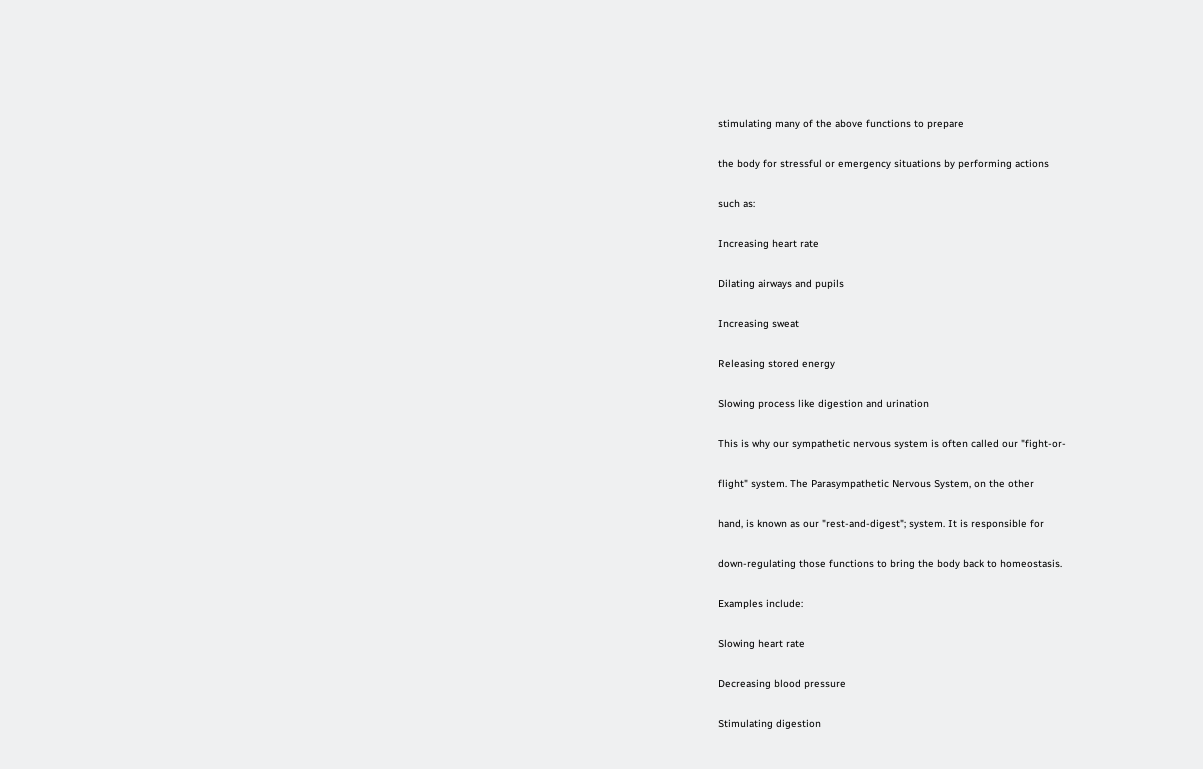stimulating many of the above functions to prepare

the body for stressful or emergency situations by performing actions

such as:

Increasing heart rate

Dilating airways and pupils

Increasing sweat

Releasing stored energy

Slowing process like digestion and urination

This is why our sympathetic nervous system is often called our "fight-or-

flight" system. The Parasympathetic Nervous System, on the other

hand, is known as our "rest-and-digest"; system. It is responsible for

down-regulating those functions to bring the body back to homeostasis.

Examples include:

Slowing heart rate

Decreasing blood pressure

Stimulating digestion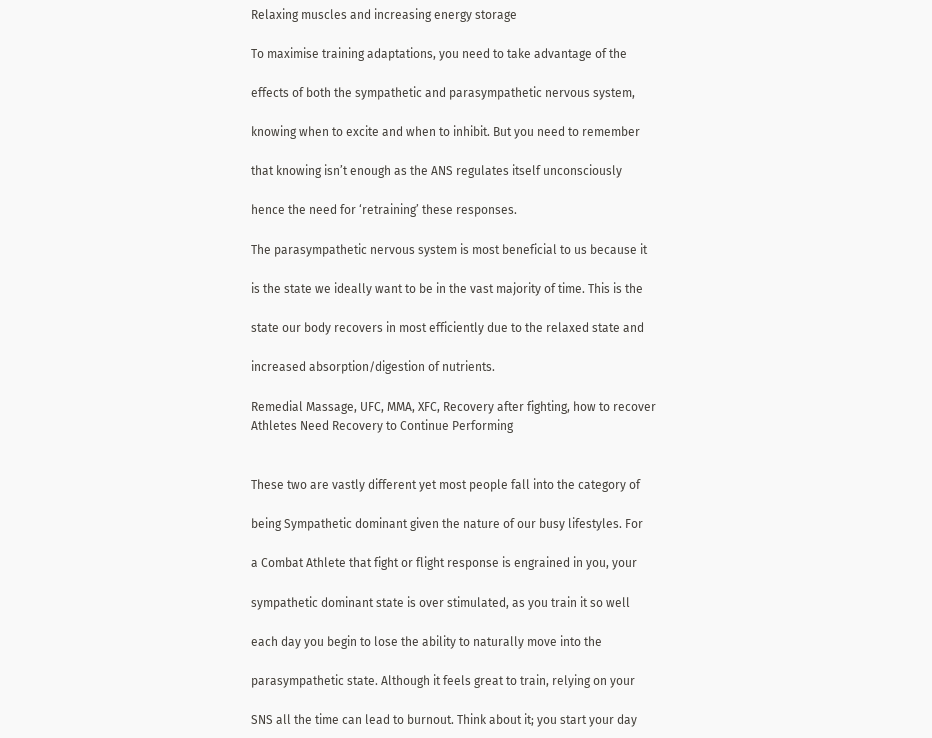Relaxing muscles and increasing energy storage

To maximise training adaptations, you need to take advantage of the

effects of both the sympathetic and parasympathetic nervous system,

knowing when to excite and when to inhibit. But you need to remember

that knowing isn’t enough as the ANS regulates itself unconsciously

hence the need for ‘retraining’ these responses.

The parasympathetic nervous system is most beneficial to us because it

is the state we ideally want to be in the vast majority of time. This is the

state our body recovers in most efficiently due to the relaxed state and

increased absorption/digestion of nutrients.

Remedial Massage, UFC, MMA, XFC, Recovery after fighting, how to recover
Athletes Need Recovery to Continue Performing


These two are vastly different yet most people fall into the category of

being Sympathetic dominant given the nature of our busy lifestyles. For

a Combat Athlete that fight or flight response is engrained in you, your

sympathetic dominant state is over stimulated, as you train it so well

each day you begin to lose the ability to naturally move into the

parasympathetic state. Although it feels great to train, relying on your

SNS all the time can lead to burnout. Think about it; you start your day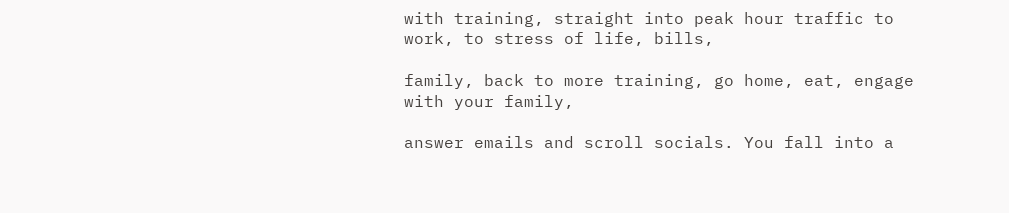with training, straight into peak hour traffic to work, to stress of life, bills,

family, back to more training, go home, eat, engage with your family,

answer emails and scroll socials. You fall into a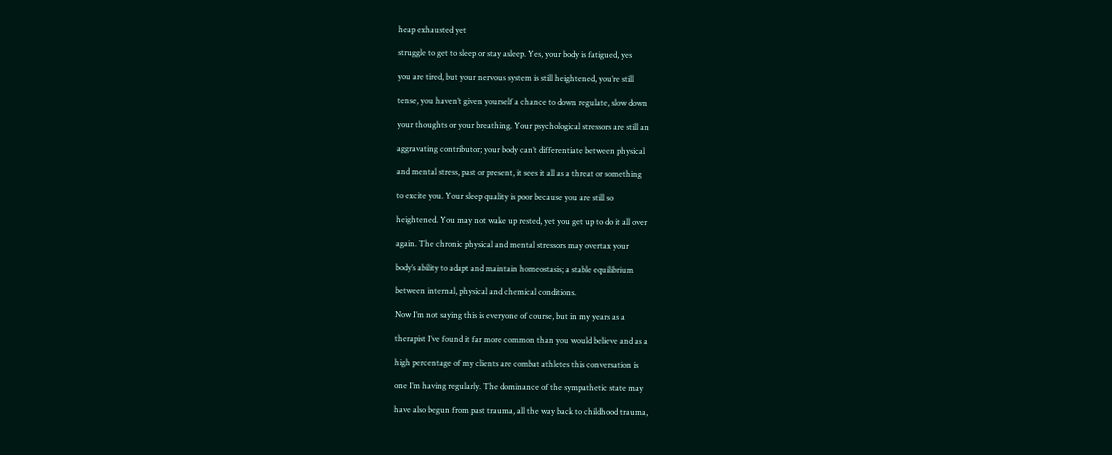heap exhausted yet

struggle to get to sleep or stay asleep. Yes, your body is fatigued, yes

you are tired, but your nervous system is still heightened, you’re still

tense, you haven’t given yourself a chance to down regulate, slow down

your thoughts or your breathing. Your psychological stressors are still an

aggravating contributor; your body can’t differentiate between physical

and mental stress, past or present, it sees it all as a threat or something

to excite you. Your sleep quality is poor because you are still so

heightened. You may not wake up rested, yet you get up to do it all over

again. The chronic physical and mental stressors may overtax your

body’s ability to adapt and maintain homeostasis; a stable equilibrium

between internal, physical and chemical conditions.

Now I’m not saying this is everyone of course, but in my years as a

therapist I’ve found it far more common than you would believe and as a

high percentage of my clients are combat athletes this conversation is

one I’m having regularly. The dominance of the sympathetic state may

have also begun from past trauma, all the way back to childhood trauma,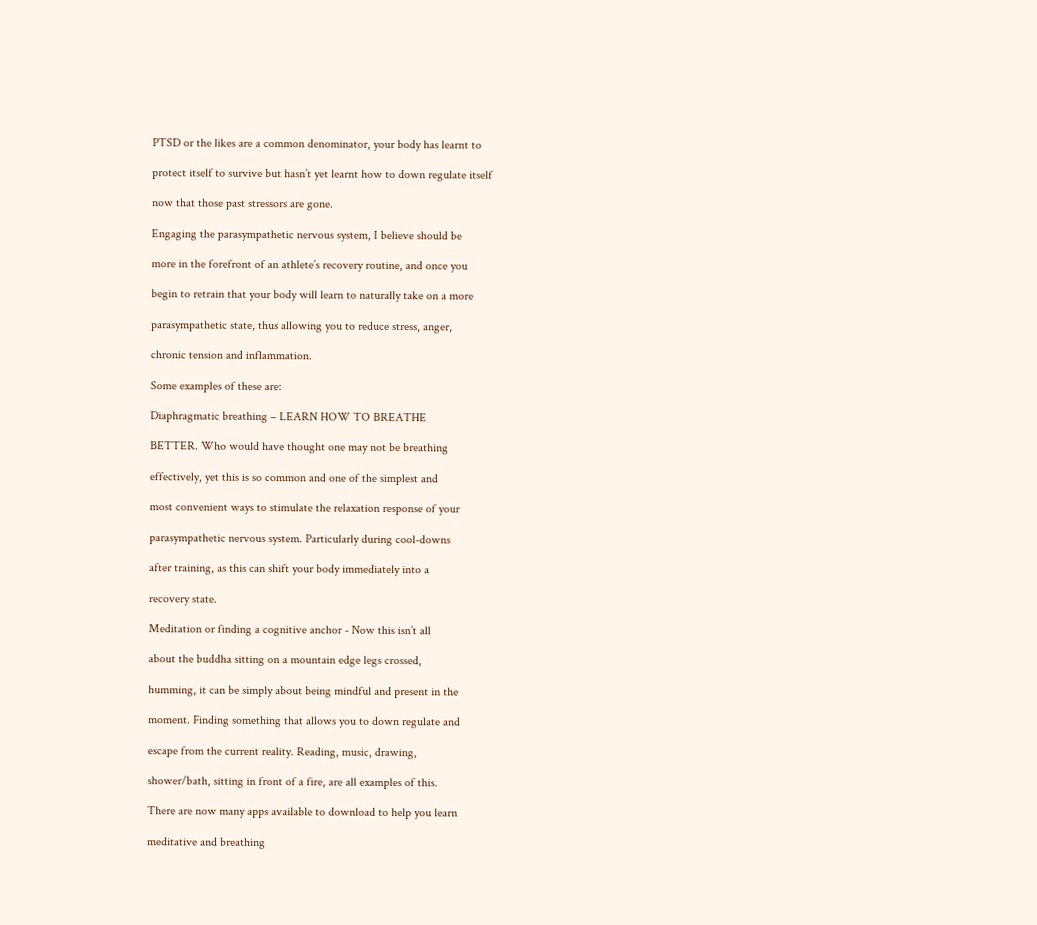PTSD or the likes are a common denominator, your body has learnt to

protect itself to survive but hasn’t yet learnt how to down regulate itself

now that those past stressors are gone.

Engaging the parasympathetic nervous system, I believe should be

more in the forefront of an athlete’s recovery routine, and once you

begin to retrain that your body will learn to naturally take on a more

parasympathetic state, thus allowing you to reduce stress, anger,

chronic tension and inflammation.

Some examples of these are:

Diaphragmatic breathing – LEARN HOW TO BREATHE

BETTER. Who would have thought one may not be breathing

effectively, yet this is so common and one of the simplest and

most convenient ways to stimulate the relaxation response of your

parasympathetic nervous system. Particularly during cool-downs

after training, as this can shift your body immediately into a

recovery state.

Meditation or finding a cognitive anchor - Now this isn’t all

about the buddha sitting on a mountain edge legs crossed,

humming, it can be simply about being mindful and present in the

moment. Finding something that allows you to down regulate and

escape from the current reality. Reading, music, drawing,

shower/bath, sitting in front of a fire, are all examples of this.

There are now many apps available to download to help you learn

meditative and breathing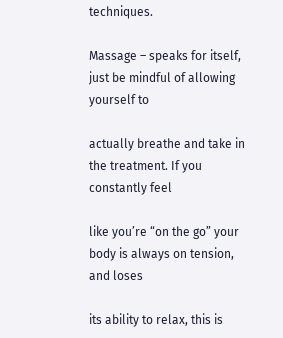techniques.

Massage – speaks for itself, just be mindful of allowing yourself to

actually breathe and take in the treatment. If you constantly feel

like you’re “on the go” your body is always on tension, and loses

its ability to relax, this is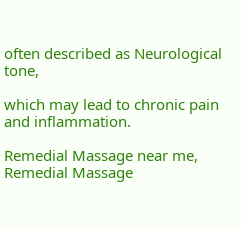often described as Neurological tone,

which may lead to chronic pain and inflammation.

Remedial Massage near me, Remedial Massage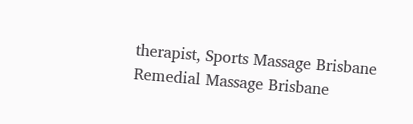therapist, Sports Massage Brisbane
Remedial Massage Brisbane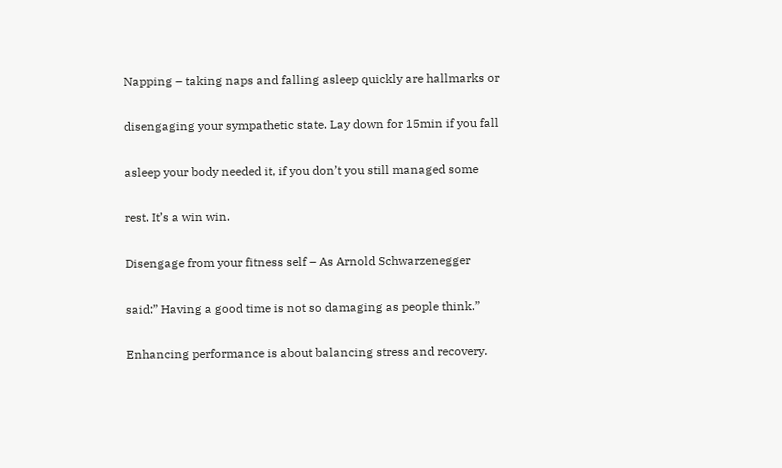Napping – taking naps and falling asleep quickly are hallmarks or

disengaging your sympathetic state. Lay down for 15min if you fall

asleep your body needed it, if you don’t you still managed some

rest. It’s a win win.

Disengage from your fitness self – As Arnold Schwarzenegger

said:” Having a good time is not so damaging as people think.”

Enhancing performance is about balancing stress and recovery.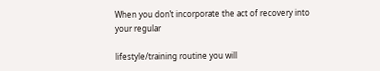When you don’t incorporate the act of recovery into your regular

lifestyle/training routine you will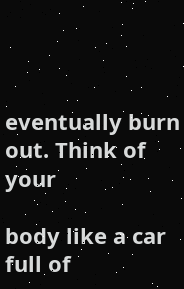eventually burn out. Think of your

body like a car full of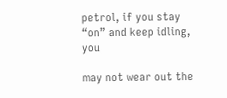petrol, if you stay “on” and keep idling, you

may not wear out the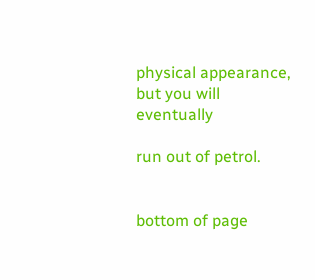physical appearance, but you will eventually

run out of petrol.


bottom of page